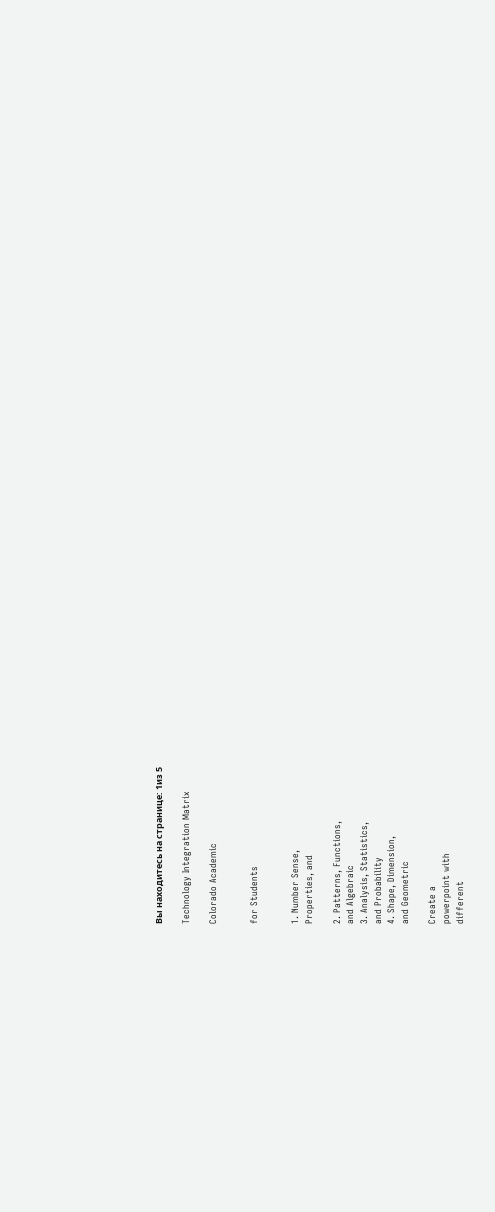Вы находитесь на странице: 1из 5

Technology Integration Matrix

Colorado Academic


for Students


1. Number Sense,
Properties, and

2. Patterns, Functions,
and Algebraic
3. Analysis, Statistics,
and Probability
4. Shape, Dimension,
and Geometric

Create a
powerpoint with
different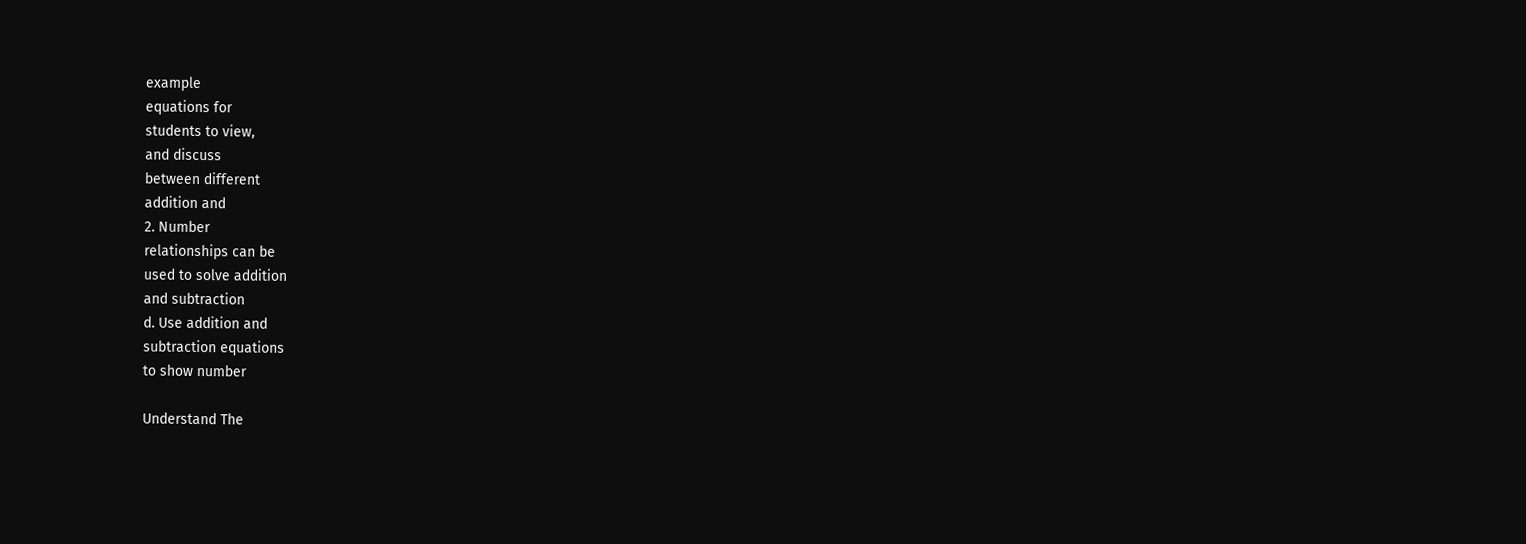example
equations for
students to view,
and discuss
between different
addition and
2. Number
relationships can be
used to solve addition
and subtraction
d. Use addition and
subtraction equations
to show number

Understand The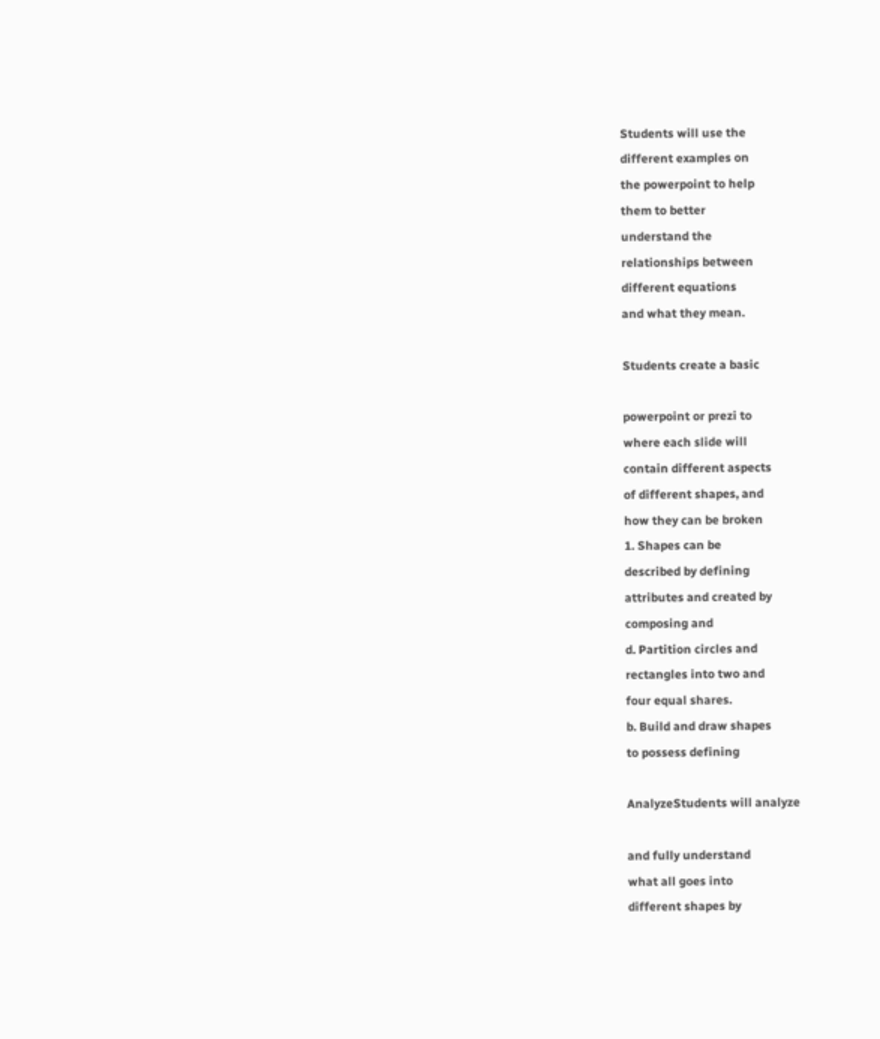Students will use the
different examples on
the powerpoint to help
them to better
understand the
relationships between
different equations
and what they mean.

Students create a basic

powerpoint or prezi to
where each slide will
contain different aspects
of different shapes, and
how they can be broken
1. Shapes can be
described by defining
attributes and created by
composing and
d. Partition circles and
rectangles into two and
four equal shares.
b. Build and draw shapes
to possess defining

AnalyzeStudents will analyze

and fully understand
what all goes into
different shapes by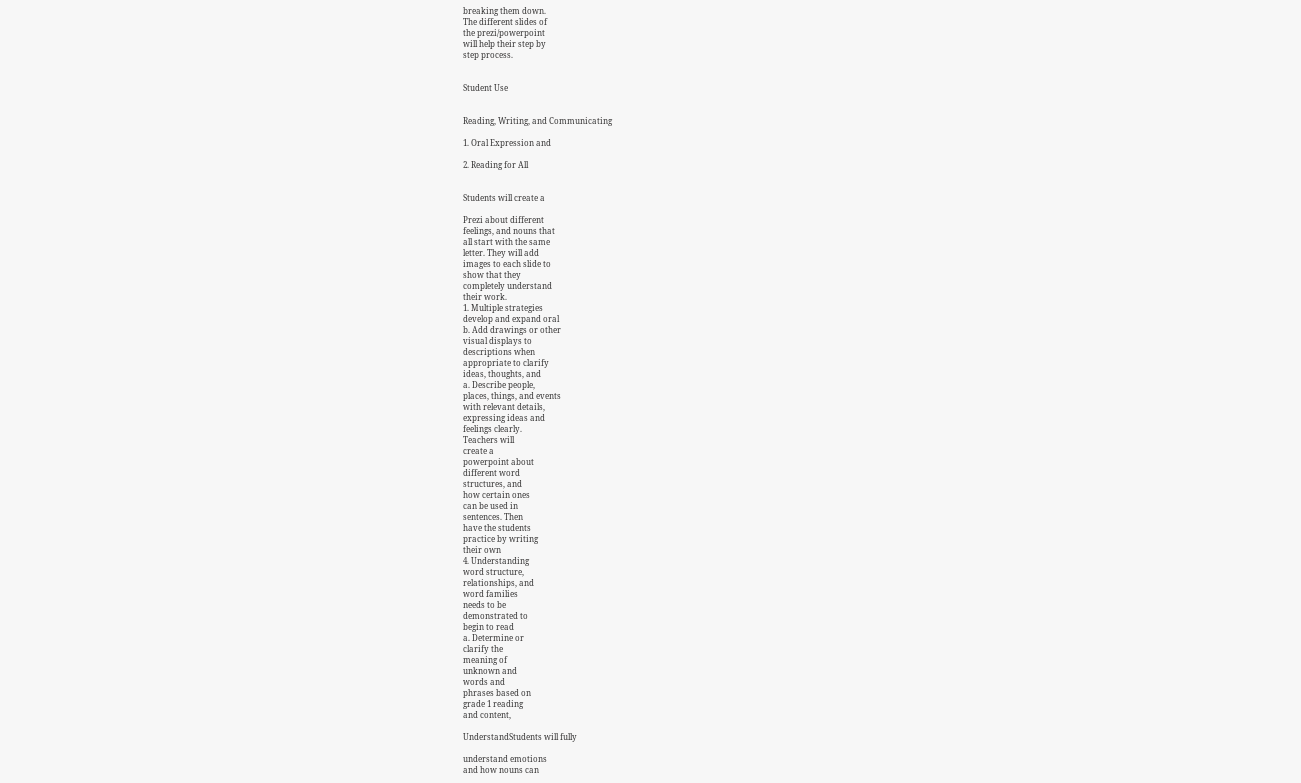breaking them down.
The different slides of
the prezi/powerpoint
will help their step by
step process.


Student Use


Reading, Writing, and Communicating

1. Oral Expression and

2. Reading for All


Students will create a

Prezi about different
feelings, and nouns that
all start with the same
letter. They will add
images to each slide to
show that they
completely understand
their work.
1. Multiple strategies
develop and expand oral
b. Add drawings or other
visual displays to
descriptions when
appropriate to clarify
ideas, thoughts, and
a. Describe people,
places, things, and events
with relevant details,
expressing ideas and
feelings clearly.
Teachers will
create a
powerpoint about
different word
structures, and
how certain ones
can be used in
sentences. Then
have the students
practice by writing
their own
4. Understanding
word structure,
relationships, and
word families
needs to be
demonstrated to
begin to read
a. Determine or
clarify the
meaning of
unknown and
words and
phrases based on
grade 1 reading
and content,

UnderstandStudents will fully

understand emotions
and how nouns can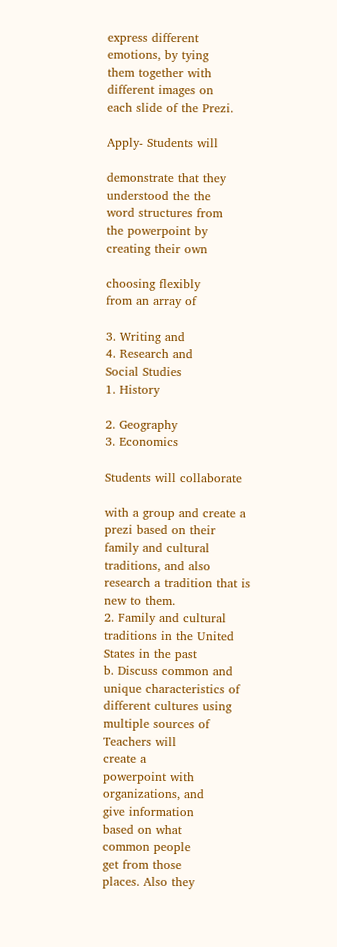express different
emotions, by tying
them together with
different images on
each slide of the Prezi.

Apply- Students will

demonstrate that they
understood the the
word structures from
the powerpoint by
creating their own

choosing flexibly
from an array of

3. Writing and
4. Research and
Social Studies
1. History

2. Geography
3. Economics

Students will collaborate

with a group and create a
prezi based on their
family and cultural
traditions, and also
research a tradition that is
new to them.
2. Family and cultural
traditions in the United
States in the past
b. Discuss common and
unique characteristics of
different cultures using
multiple sources of
Teachers will
create a
powerpoint with
organizations, and
give information
based on what
common people
get from those
places. Also they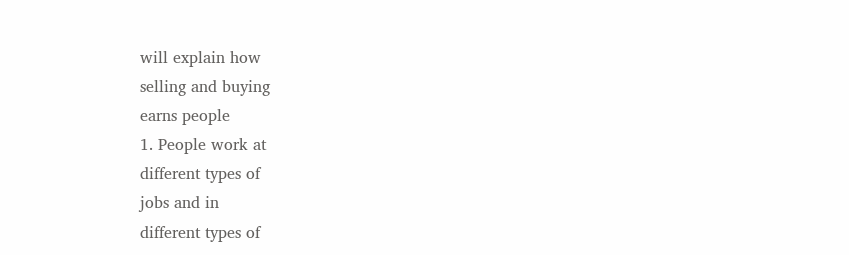will explain how
selling and buying
earns people
1. People work at
different types of
jobs and in
different types of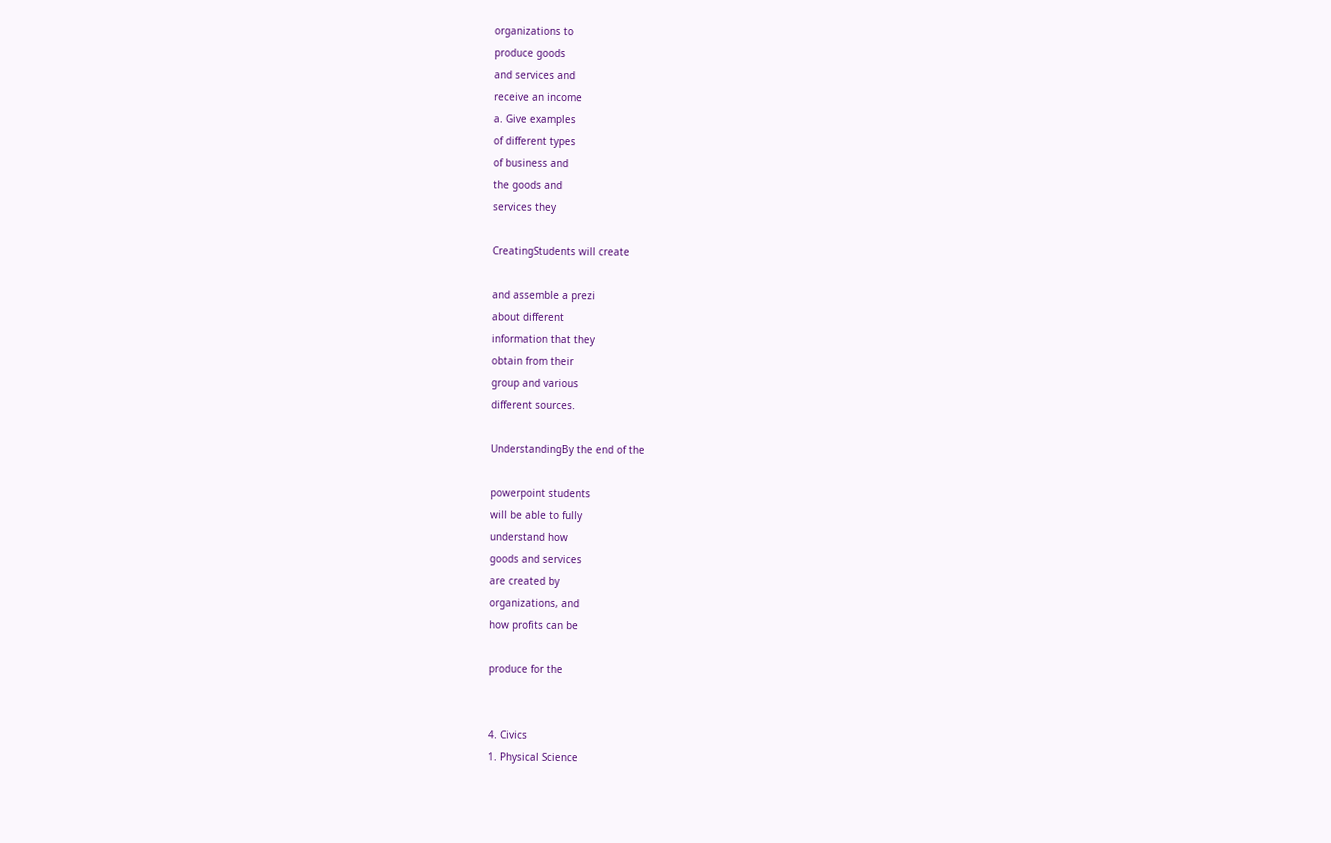organizations to
produce goods
and services and
receive an income
a. Give examples
of different types
of business and
the goods and
services they

CreatingStudents will create

and assemble a prezi
about different
information that they
obtain from their
group and various
different sources.

UnderstandingBy the end of the

powerpoint students
will be able to fully
understand how
goods and services
are created by
organizations, and
how profits can be

produce for the


4. Civics
1. Physical Science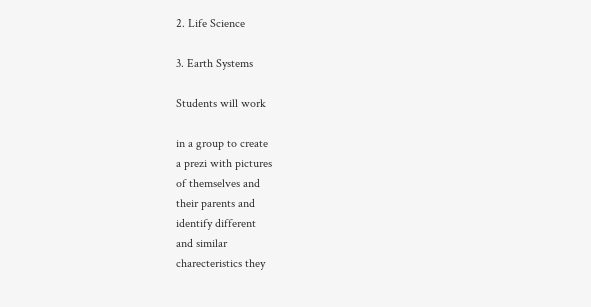2. Life Science

3. Earth Systems

Students will work

in a group to create
a prezi with pictures
of themselves and
their parents and
identify different
and similar
charecteristics they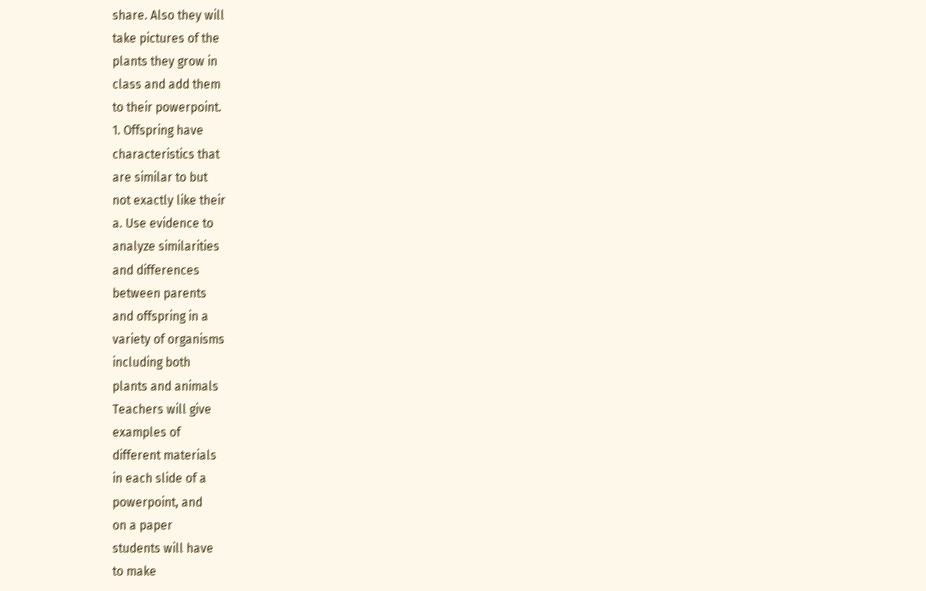share. Also they will
take pictures of the
plants they grow in
class and add them
to their powerpoint.
1. Offspring have
characteristics that
are similar to but
not exactly like their
a. Use evidence to
analyze similarities
and differences
between parents
and offspring in a
variety of organisms
including both
plants and animals
Teachers will give
examples of
different materials
in each slide of a
powerpoint, and
on a paper
students will have
to make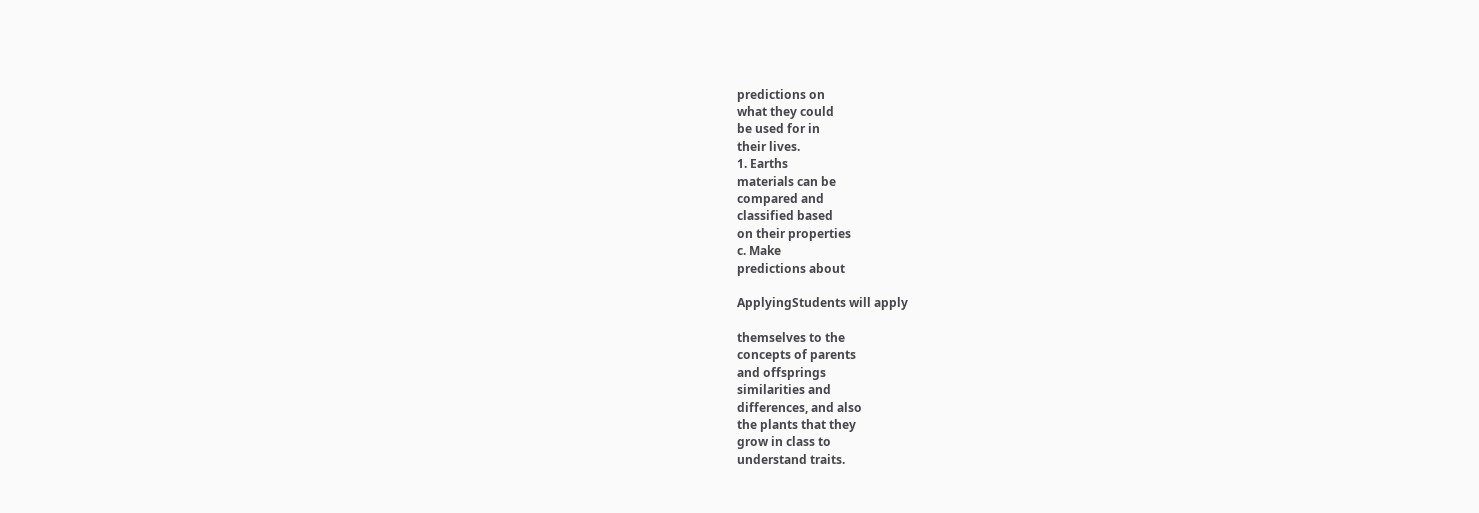predictions on
what they could
be used for in
their lives.
1. Earths
materials can be
compared and
classified based
on their properties
c. Make
predictions about

ApplyingStudents will apply

themselves to the
concepts of parents
and offsprings
similarities and
differences, and also
the plants that they
grow in class to
understand traits.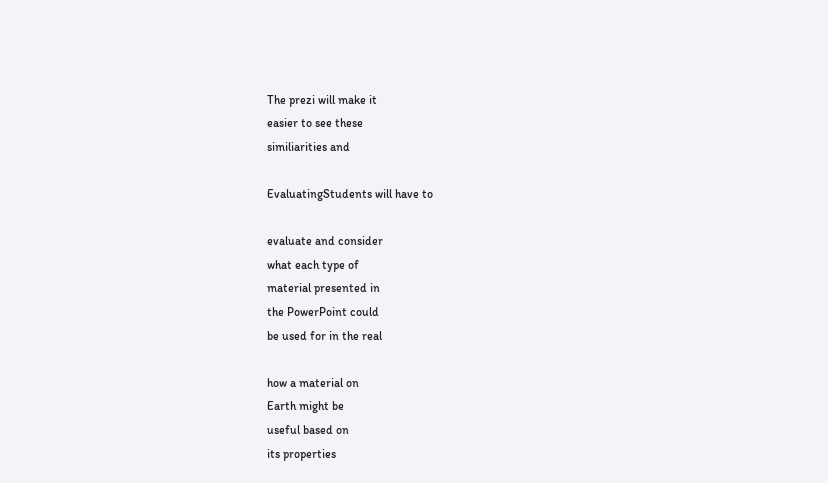The prezi will make it
easier to see these
similiarities and

EvaluatingStudents will have to

evaluate and consider
what each type of
material presented in
the PowerPoint could
be used for in the real

how a material on
Earth might be
useful based on
its properties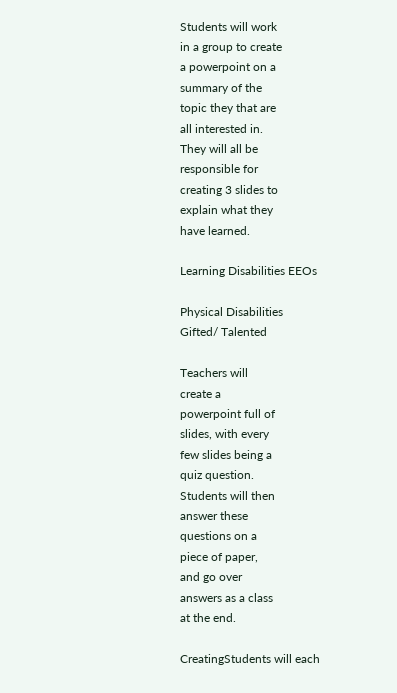Students will work
in a group to create
a powerpoint on a
summary of the
topic they that are
all interested in.
They will all be
responsible for
creating 3 slides to
explain what they
have learned.

Learning Disabilities EEOs

Physical Disabilities
Gifted/ Talented

Teachers will
create a
powerpoint full of
slides, with every
few slides being a
quiz question.
Students will then
answer these
questions on a
piece of paper,
and go over
answers as a class
at the end.

CreatingStudents will each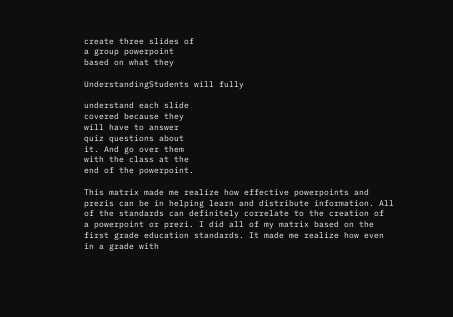create three slides of
a group powerpoint
based on what they

UnderstandingStudents will fully

understand each slide
covered because they
will have to answer
quiz questions about
it. And go over them
with the class at the
end of the powerpoint.

This matrix made me realize how effective powerpoints and prezis can be in helping learn and distribute information. All of the standards can definitely correlate to the creation of
a powerpoint or prezi. I did all of my matrix based on the first grade education standards. It made me realize how even in a grade with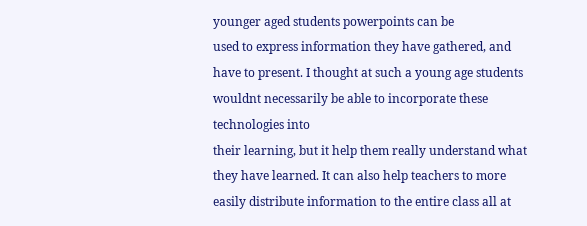younger aged students powerpoints can be
used to express information they have gathered, and have to present. I thought at such a young age students wouldnt necessarily be able to incorporate these technologies into
their learning, but it help them really understand what they have learned. It can also help teachers to more easily distribute information to the entire class all at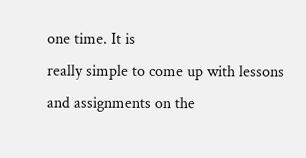one time. It is
really simple to come up with lessons and assignments on the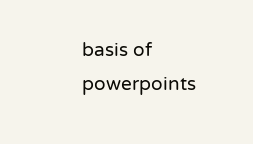basis of powerpoints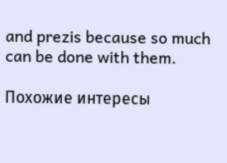and prezis because so much can be done with them.

Похожие интересы